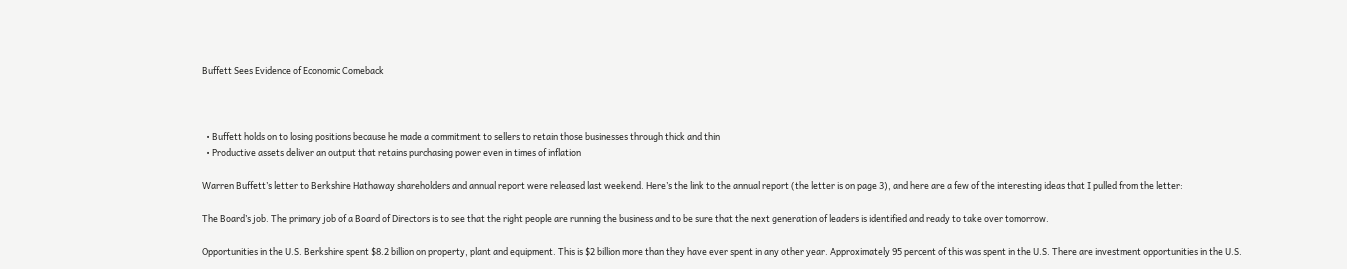Buffett Sees Evidence of Economic Comeback



  • Buffett holds on to losing positions because he made a commitment to sellers to retain those businesses through thick and thin
  • Productive assets deliver an output that retains purchasing power even in times of inflation

Warren Buffett’s letter to Berkshire Hathaway shareholders and annual report were released last weekend. Here’s the link to the annual report (the letter is on page 3), and here are a few of the interesting ideas that I pulled from the letter:

The Board’s job. The primary job of a Board of Directors is to see that the right people are running the business and to be sure that the next generation of leaders is identified and ready to take over tomorrow.

Opportunities in the U.S. Berkshire spent $8.2 billion on property, plant and equipment. This is $2 billion more than they have ever spent in any other year. Approximately 95 percent of this was spent in the U.S. There are investment opportunities in the U.S.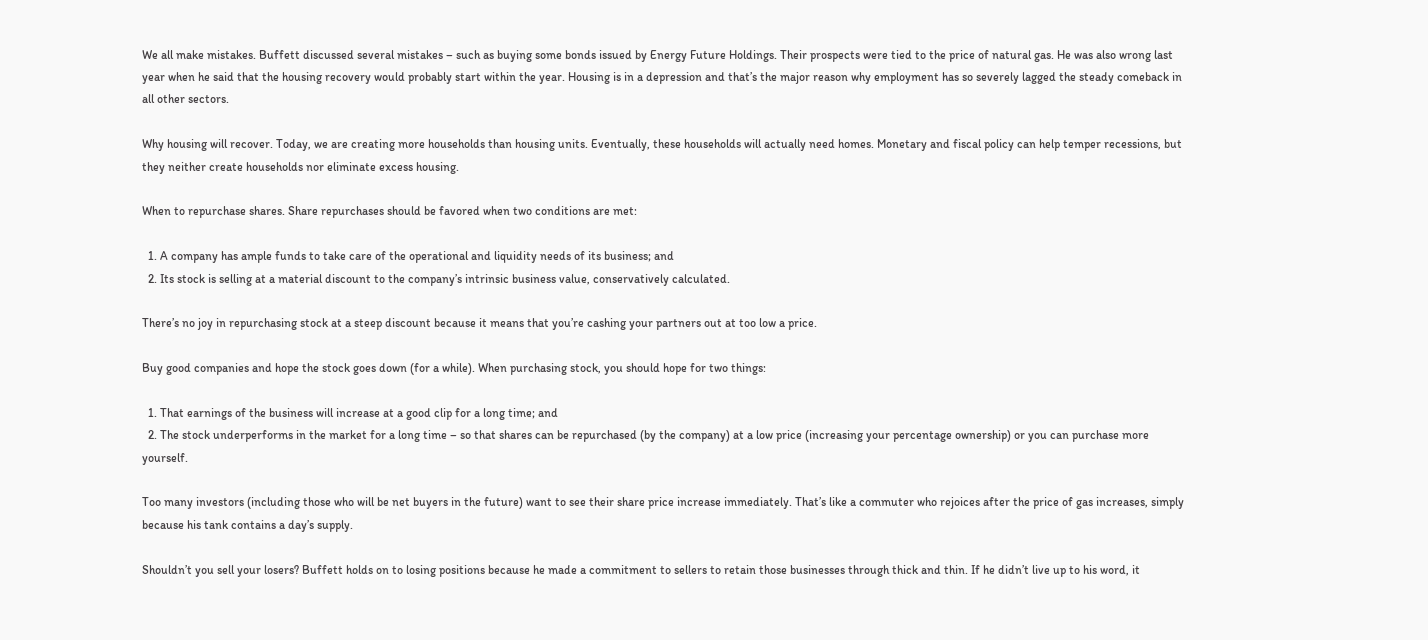We all make mistakes. Buffett discussed several mistakes – such as buying some bonds issued by Energy Future Holdings. Their prospects were tied to the price of natural gas. He was also wrong last year when he said that the housing recovery would probably start within the year. Housing is in a depression and that’s the major reason why employment has so severely lagged the steady comeback in all other sectors.

Why housing will recover. Today, we are creating more households than housing units. Eventually, these households will actually need homes. Monetary and fiscal policy can help temper recessions, but they neither create households nor eliminate excess housing.

When to repurchase shares. Share repurchases should be favored when two conditions are met:

  1. A company has ample funds to take care of the operational and liquidity needs of its business; and
  2. Its stock is selling at a material discount to the company’s intrinsic business value, conservatively calculated.

There’s no joy in repurchasing stock at a steep discount because it means that you’re cashing your partners out at too low a price.

Buy good companies and hope the stock goes down (for a while). When purchasing stock, you should hope for two things:

  1. That earnings of the business will increase at a good clip for a long time; and
  2. The stock underperforms in the market for a long time – so that shares can be repurchased (by the company) at a low price (increasing your percentage ownership) or you can purchase more yourself.

Too many investors (including those who will be net buyers in the future) want to see their share price increase immediately. That’s like a commuter who rejoices after the price of gas increases, simply because his tank contains a day’s supply.

Shouldn’t you sell your losers? Buffett holds on to losing positions because he made a commitment to sellers to retain those businesses through thick and thin. If he didn’t live up to his word, it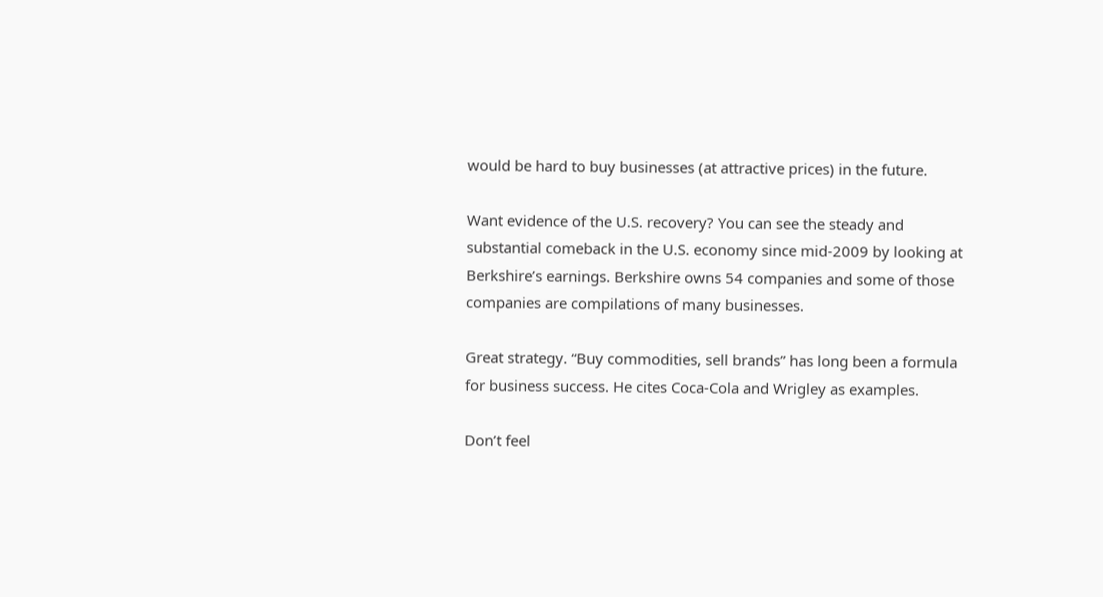would be hard to buy businesses (at attractive prices) in the future.

Want evidence of the U.S. recovery? You can see the steady and substantial comeback in the U.S. economy since mid-2009 by looking at Berkshire’s earnings. Berkshire owns 54 companies and some of those companies are compilations of many businesses.

Great strategy. “Buy commodities, sell brands” has long been a formula for business success. He cites Coca-Cola and Wrigley as examples.

Don’t feel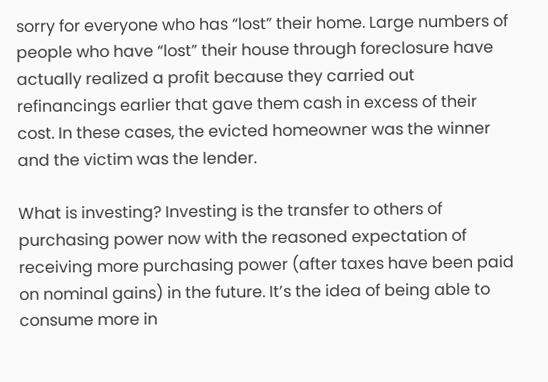sorry for everyone who has “lost” their home. Large numbers of people who have “lost” their house through foreclosure have actually realized a profit because they carried out refinancings earlier that gave them cash in excess of their cost. In these cases, the evicted homeowner was the winner and the victim was the lender.

What is investing? Investing is the transfer to others of purchasing power now with the reasoned expectation of receiving more purchasing power (after taxes have been paid on nominal gains) in the future. It’s the idea of being able to consume more in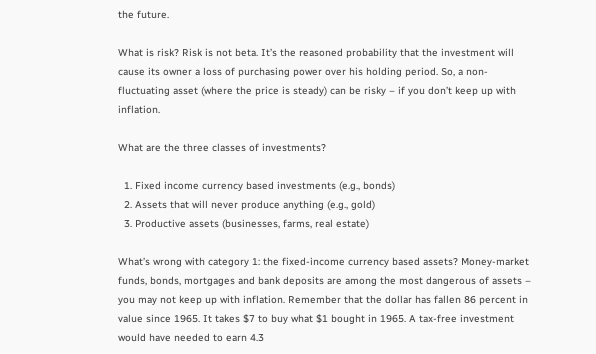the future.

What is risk? Risk is not beta. It’s the reasoned probability that the investment will cause its owner a loss of purchasing power over his holding period. So, a non-fluctuating asset (where the price is steady) can be risky – if you don’t keep up with inflation.

What are the three classes of investments?

  1. Fixed income currency based investments (e.g., bonds)
  2. Assets that will never produce anything (e.g., gold)
  3. Productive assets (businesses, farms, real estate)

What’s wrong with category 1: the fixed-income currency based assets? Money-market funds, bonds, mortgages and bank deposits are among the most dangerous of assets – you may not keep up with inflation. Remember that the dollar has fallen 86 percent in value since 1965. It takes $7 to buy what $1 bought in 1965. A tax-free investment would have needed to earn 4.3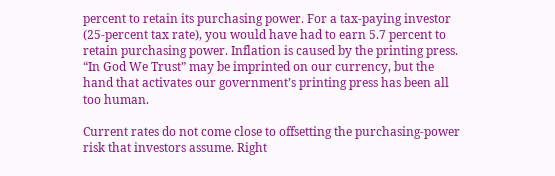percent to retain its purchasing power. For a tax-paying investor (25-percent tax rate), you would have had to earn 5.7 percent to retain purchasing power. Inflation is caused by the printing press. “In God We Trust” may be imprinted on our currency, but the hand that activates our government’s printing press has been all too human.

Current rates do not come close to offsetting the purchasing-power risk that investors assume. Right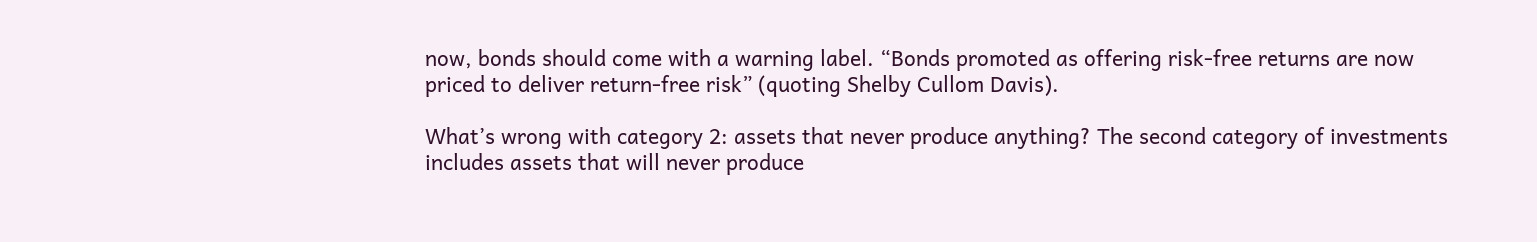now, bonds should come with a warning label. “Bonds promoted as offering risk-free returns are now priced to deliver return-free risk” (quoting Shelby Cullom Davis).

What’s wrong with category 2: assets that never produce anything? The second category of investments includes assets that will never produce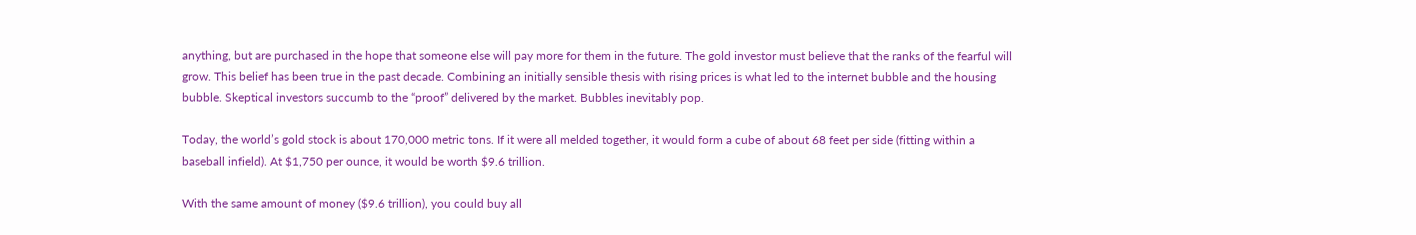anything, but are purchased in the hope that someone else will pay more for them in the future. The gold investor must believe that the ranks of the fearful will grow. This belief has been true in the past decade. Combining an initially sensible thesis with rising prices is what led to the internet bubble and the housing bubble. Skeptical investors succumb to the “proof” delivered by the market. Bubbles inevitably pop.

Today, the world’s gold stock is about 170,000 metric tons. If it were all melded together, it would form a cube of about 68 feet per side (fitting within a baseball infield). At $1,750 per ounce, it would be worth $9.6 trillion.

With the same amount of money ($9.6 trillion), you could buy all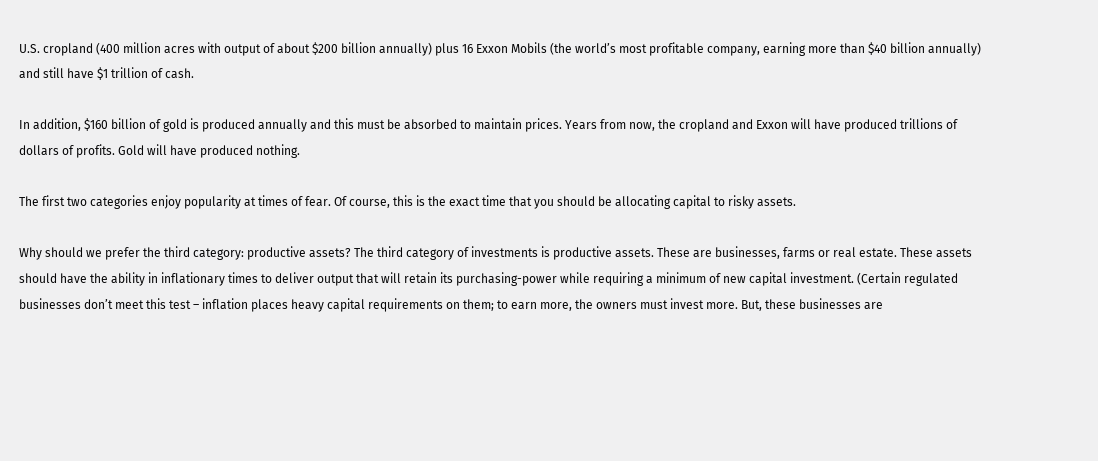U.S. cropland (400 million acres with output of about $200 billion annually) plus 16 Exxon Mobils (the world’s most profitable company, earning more than $40 billion annually) and still have $1 trillion of cash.

In addition, $160 billion of gold is produced annually and this must be absorbed to maintain prices. Years from now, the cropland and Exxon will have produced trillions of dollars of profits. Gold will have produced nothing.

The first two categories enjoy popularity at times of fear. Of course, this is the exact time that you should be allocating capital to risky assets.

Why should we prefer the third category: productive assets? The third category of investments is productive assets. These are businesses, farms or real estate. These assets should have the ability in inflationary times to deliver output that will retain its purchasing-power while requiring a minimum of new capital investment. (Certain regulated businesses don’t meet this test – inflation places heavy capital requirements on them; to earn more, the owners must invest more. But, these businesses are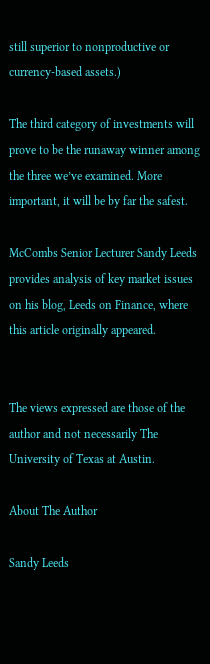still superior to nonproductive or currency-based assets.)

The third category of investments will prove to be the runaway winner among the three we’ve examined. More important, it will be by far the safest.

McCombs Senior Lecturer Sandy Leeds provides analysis of key market issues on his blog, Leeds on Finance, where this article originally appeared.


The views expressed are those of the author and not necessarily The University of Texas at Austin.

About The Author

Sandy Leeds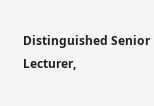Distinguished Senior Lecturer,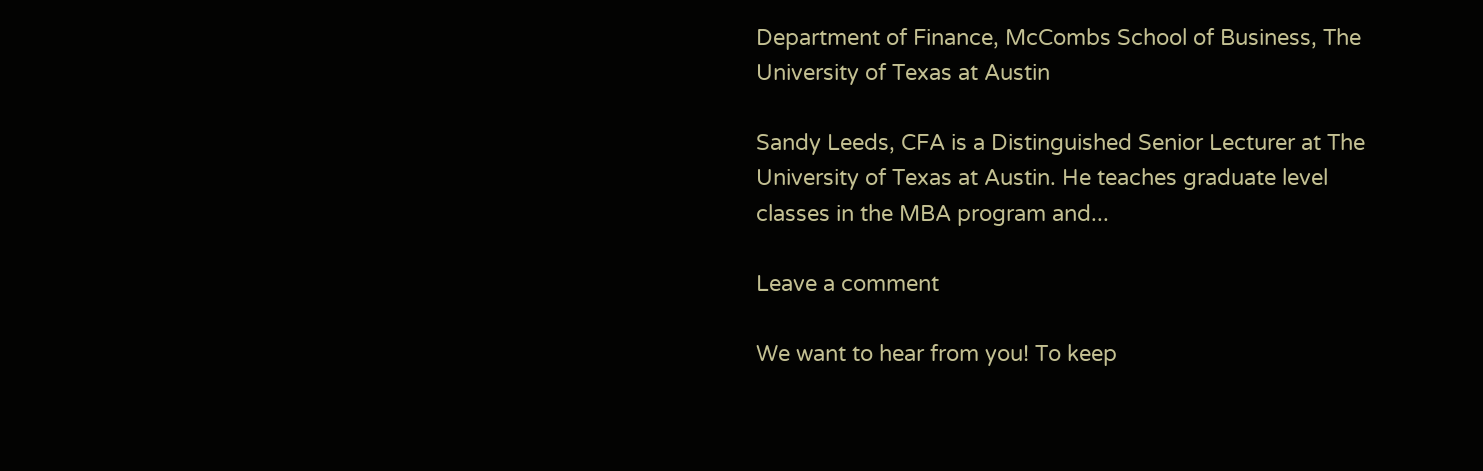Department of Finance, McCombs School of Business, The University of Texas at Austin

Sandy Leeds, CFA is a Distinguished Senior Lecturer at The University of Texas at Austin. He teaches graduate level classes in the MBA program and...

Leave a comment

We want to hear from you! To keep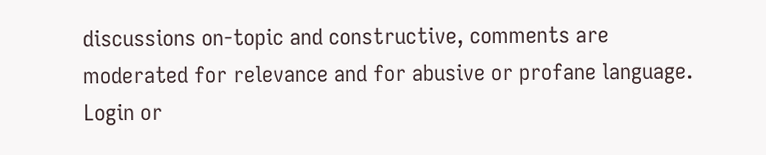discussions on-topic and constructive, comments are moderated for relevance and for abusive or profane language.
Login or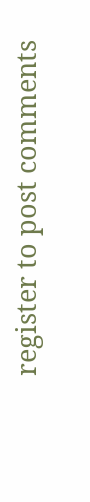register to post comments